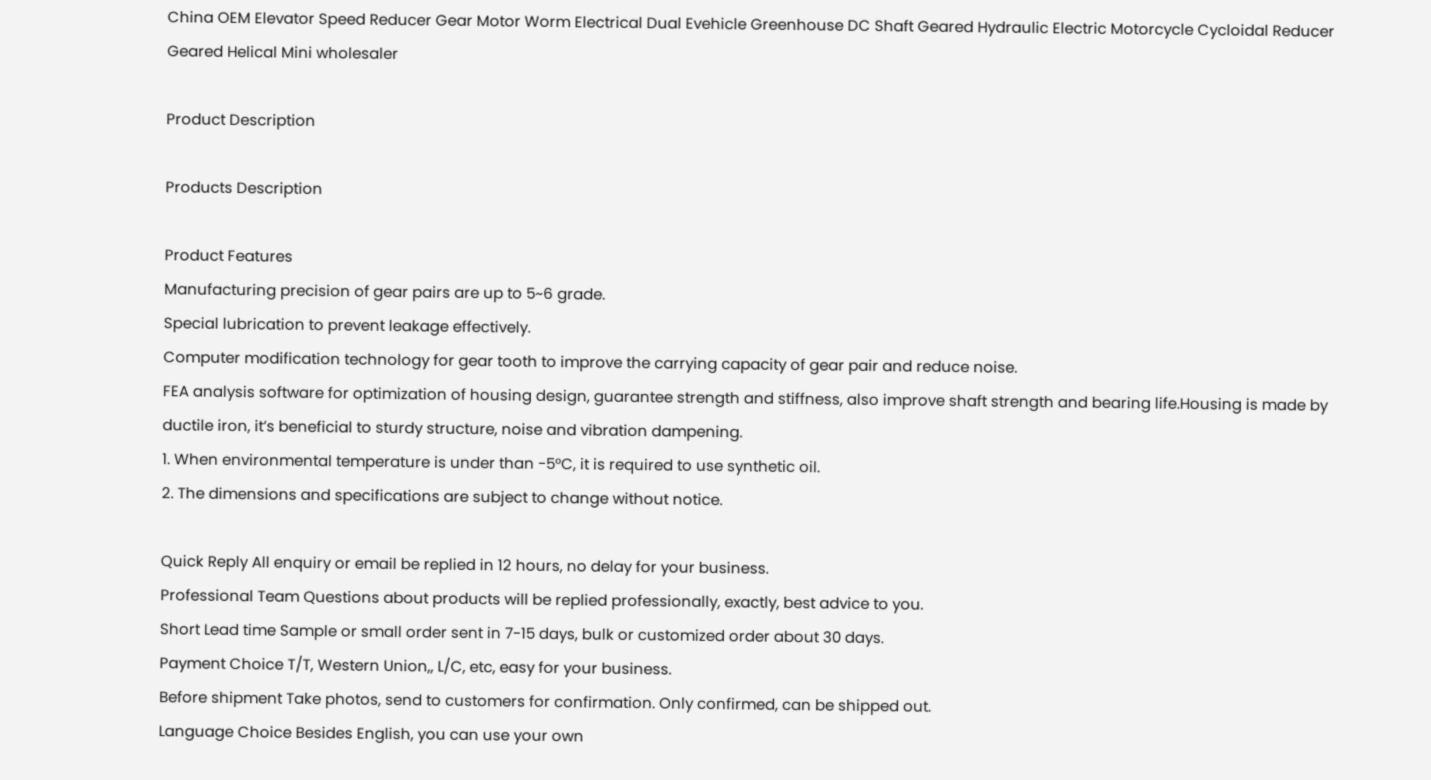China OEM Elevator Speed Reducer Gear Motor Worm Electrical Dual Evehicle Greenhouse DC Shaft Geared Hydraulic Electric Motorcycle Cycloidal Reducer Geared Helical Mini wholesaler

Product Description

Products Description

Product Features
Manufacturing precision of gear pairs are up to 5~6 grade.
Special lubrication to prevent leakage effectively.
Computer modification technology for gear tooth to improve the carrying capacity of gear pair and reduce noise.
FEA analysis software for optimization of housing design, guarantee strength and stiffness, also improve shaft strength and bearing life.Housing is made by ductile iron, it’s beneficial to sturdy structure, noise and vibration dampening.
1. When environmental temperature is under than -5°C, it is required to use synthetic oil.
2. The dimensions and specifications are subject to change without notice.

Quick Reply All enquiry or email be replied in 12 hours, no delay for your business.
Professional Team Questions about products will be replied professionally, exactly, best advice to you.
Short Lead time Sample or small order sent in 7-15 days, bulk or customized order about 30 days.
Payment Choice T/T, Western Union,, L/C, etc, easy for your business.
Before shipment Take photos, send to customers for confirmation. Only confirmed, can be shipped out.
Language Choice Besides English, you can use your own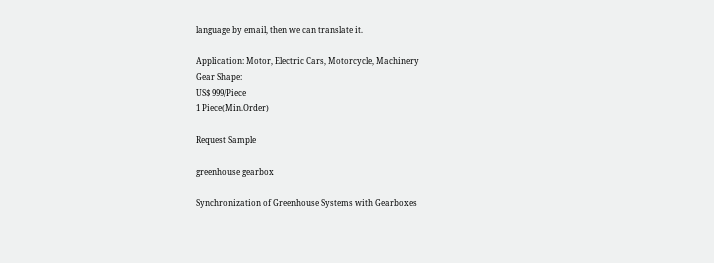language by email, then we can translate it.

Application: Motor, Electric Cars, Motorcycle, Machinery
Gear Shape:
US$ 999/Piece
1 Piece(Min.Order)

Request Sample

greenhouse gearbox

Synchronization of Greenhouse Systems with Gearboxes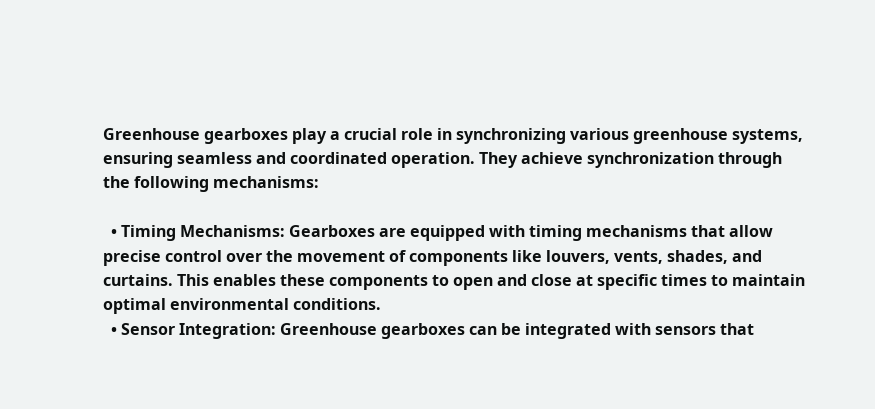Greenhouse gearboxes play a crucial role in synchronizing various greenhouse systems, ensuring seamless and coordinated operation. They achieve synchronization through the following mechanisms:

  • Timing Mechanisms: Gearboxes are equipped with timing mechanisms that allow precise control over the movement of components like louvers, vents, shades, and curtains. This enables these components to open and close at specific times to maintain optimal environmental conditions.
  • Sensor Integration: Greenhouse gearboxes can be integrated with sensors that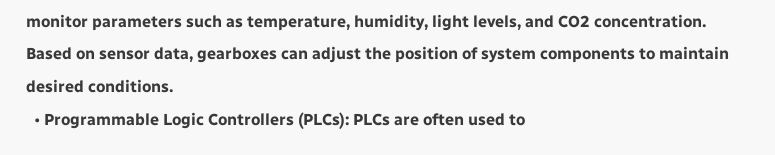monitor parameters such as temperature, humidity, light levels, and CO2 concentration. Based on sensor data, gearboxes can adjust the position of system components to maintain desired conditions.
  • Programmable Logic Controllers (PLCs): PLCs are often used to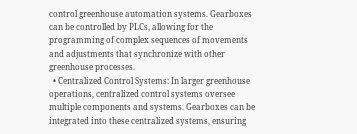control greenhouse automation systems. Gearboxes can be controlled by PLCs, allowing for the programming of complex sequences of movements and adjustments that synchronize with other greenhouse processes.
  • Centralized Control Systems: In larger greenhouse operations, centralized control systems oversee multiple components and systems. Gearboxes can be integrated into these centralized systems, ensuring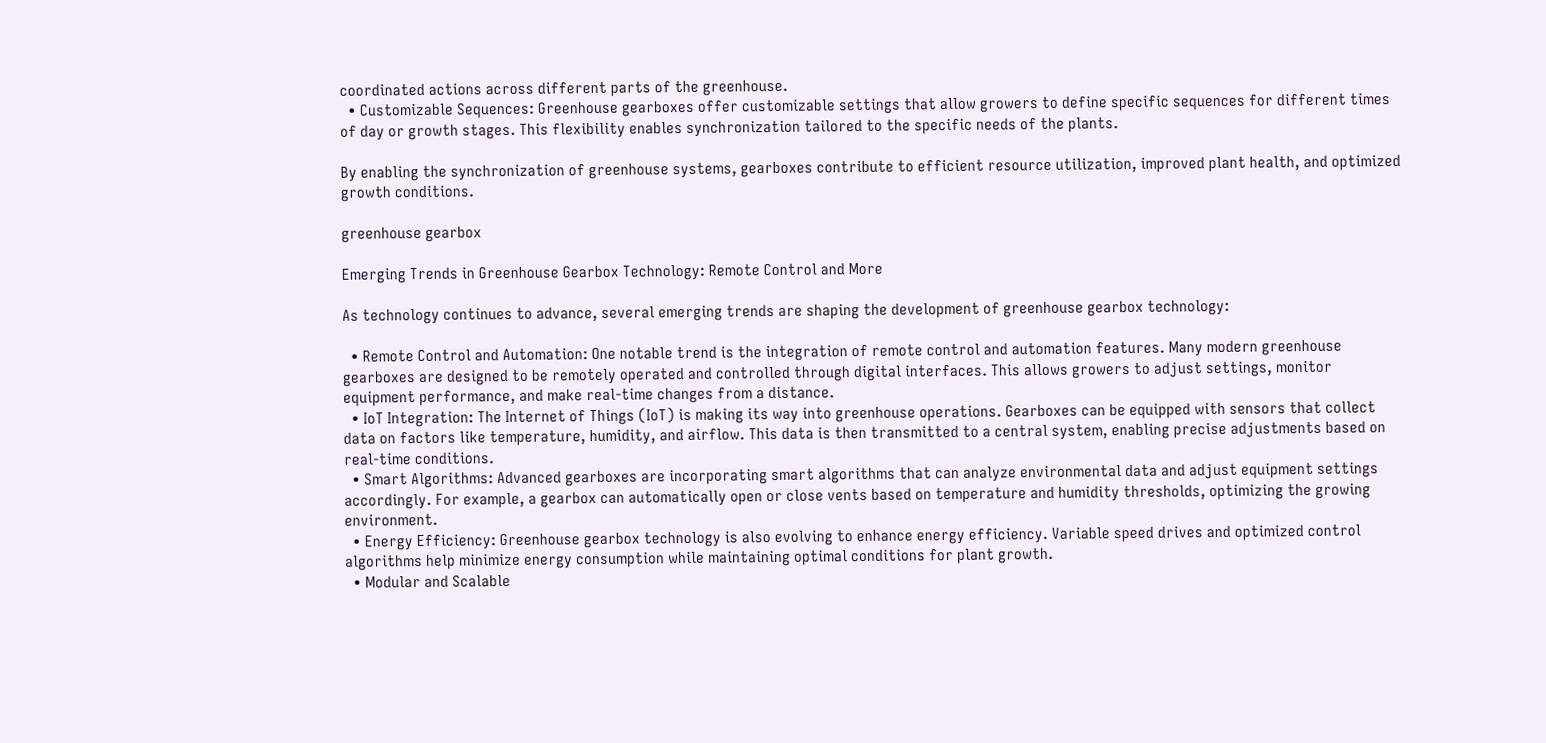coordinated actions across different parts of the greenhouse.
  • Customizable Sequences: Greenhouse gearboxes offer customizable settings that allow growers to define specific sequences for different times of day or growth stages. This flexibility enables synchronization tailored to the specific needs of the plants.

By enabling the synchronization of greenhouse systems, gearboxes contribute to efficient resource utilization, improved plant health, and optimized growth conditions.

greenhouse gearbox

Emerging Trends in Greenhouse Gearbox Technology: Remote Control and More

As technology continues to advance, several emerging trends are shaping the development of greenhouse gearbox technology:

  • Remote Control and Automation: One notable trend is the integration of remote control and automation features. Many modern greenhouse gearboxes are designed to be remotely operated and controlled through digital interfaces. This allows growers to adjust settings, monitor equipment performance, and make real-time changes from a distance.
  • IoT Integration: The Internet of Things (IoT) is making its way into greenhouse operations. Gearboxes can be equipped with sensors that collect data on factors like temperature, humidity, and airflow. This data is then transmitted to a central system, enabling precise adjustments based on real-time conditions.
  • Smart Algorithms: Advanced gearboxes are incorporating smart algorithms that can analyze environmental data and adjust equipment settings accordingly. For example, a gearbox can automatically open or close vents based on temperature and humidity thresholds, optimizing the growing environment.
  • Energy Efficiency: Greenhouse gearbox technology is also evolving to enhance energy efficiency. Variable speed drives and optimized control algorithms help minimize energy consumption while maintaining optimal conditions for plant growth.
  • Modular and Scalable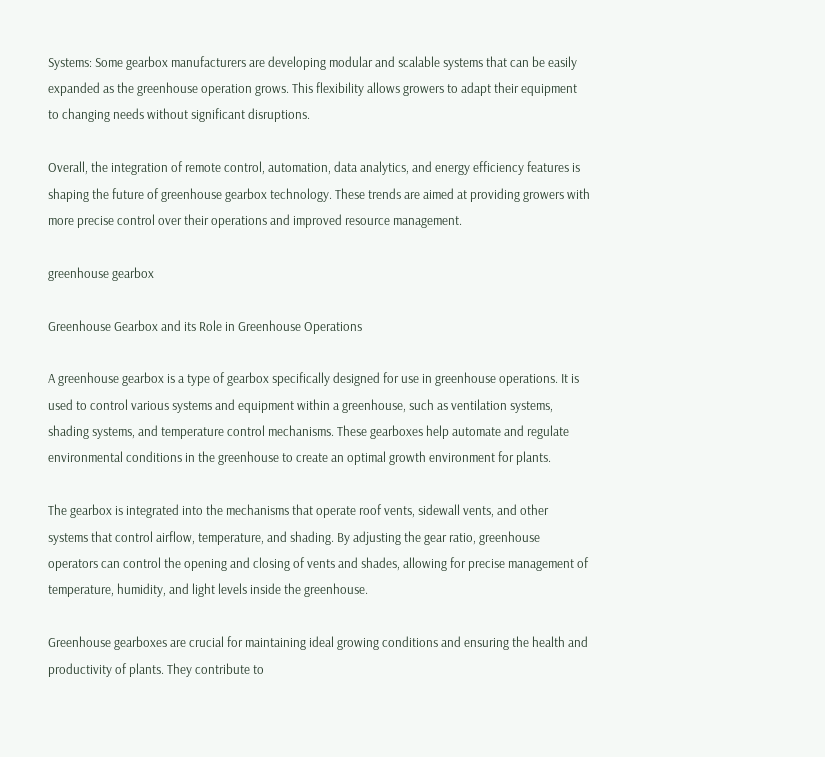Systems: Some gearbox manufacturers are developing modular and scalable systems that can be easily expanded as the greenhouse operation grows. This flexibility allows growers to adapt their equipment to changing needs without significant disruptions.

Overall, the integration of remote control, automation, data analytics, and energy efficiency features is shaping the future of greenhouse gearbox technology. These trends are aimed at providing growers with more precise control over their operations and improved resource management.

greenhouse gearbox

Greenhouse Gearbox and its Role in Greenhouse Operations

A greenhouse gearbox is a type of gearbox specifically designed for use in greenhouse operations. It is used to control various systems and equipment within a greenhouse, such as ventilation systems, shading systems, and temperature control mechanisms. These gearboxes help automate and regulate environmental conditions in the greenhouse to create an optimal growth environment for plants.

The gearbox is integrated into the mechanisms that operate roof vents, sidewall vents, and other systems that control airflow, temperature, and shading. By adjusting the gear ratio, greenhouse operators can control the opening and closing of vents and shades, allowing for precise management of temperature, humidity, and light levels inside the greenhouse.

Greenhouse gearboxes are crucial for maintaining ideal growing conditions and ensuring the health and productivity of plants. They contribute to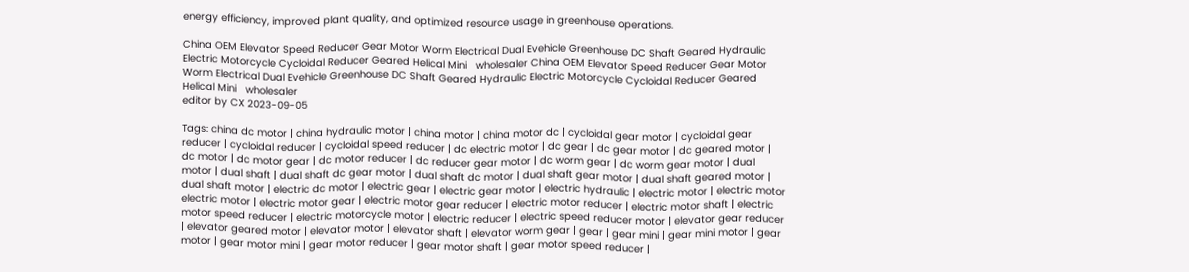energy efficiency, improved plant quality, and optimized resource usage in greenhouse operations.

China OEM Elevator Speed Reducer Gear Motor Worm Electrical Dual Evehicle Greenhouse DC Shaft Geared Hydraulic Electric Motorcycle Cycloidal Reducer Geared Helical Mini   wholesaler China OEM Elevator Speed Reducer Gear Motor Worm Electrical Dual Evehicle Greenhouse DC Shaft Geared Hydraulic Electric Motorcycle Cycloidal Reducer Geared Helical Mini   wholesaler
editor by CX 2023-09-05

Tags: china dc motor | china hydraulic motor | china motor | china motor dc | cycloidal gear motor | cycloidal gear reducer | cycloidal reducer | cycloidal speed reducer | dc electric motor | dc gear | dc gear motor | dc geared motor | dc motor | dc motor gear | dc motor reducer | dc reducer gear motor | dc worm gear | dc worm gear motor | dual motor | dual shaft | dual shaft dc gear motor | dual shaft dc motor | dual shaft gear motor | dual shaft geared motor | dual shaft motor | electric dc motor | electric gear | electric gear motor | electric hydraulic | electric motor | electric motor electric motor | electric motor gear | electric motor gear reducer | electric motor reducer | electric motor shaft | electric motor speed reducer | electric motorcycle motor | electric reducer | electric speed reducer motor | elevator gear reducer | elevator geared motor | elevator motor | elevator shaft | elevator worm gear | gear | gear mini | gear mini motor | gear motor | gear motor mini | gear motor reducer | gear motor shaft | gear motor speed reducer |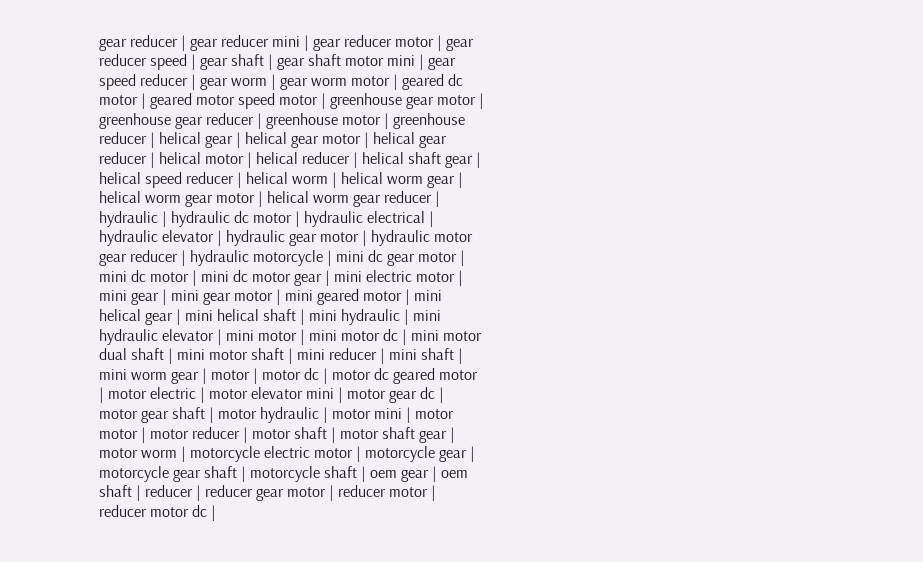gear reducer | gear reducer mini | gear reducer motor | gear reducer speed | gear shaft | gear shaft motor mini | gear speed reducer | gear worm | gear worm motor | geared dc motor | geared motor speed motor | greenhouse gear motor | greenhouse gear reducer | greenhouse motor | greenhouse reducer | helical gear | helical gear motor | helical gear reducer | helical motor | helical reducer | helical shaft gear | helical speed reducer | helical worm | helical worm gear | helical worm gear motor | helical worm gear reducer | hydraulic | hydraulic dc motor | hydraulic electrical | hydraulic elevator | hydraulic gear motor | hydraulic motor gear reducer | hydraulic motorcycle | mini dc gear motor | mini dc motor | mini dc motor gear | mini electric motor | mini gear | mini gear motor | mini geared motor | mini helical gear | mini helical shaft | mini hydraulic | mini hydraulic elevator | mini motor | mini motor dc | mini motor dual shaft | mini motor shaft | mini reducer | mini shaft | mini worm gear | motor | motor dc | motor dc geared motor | motor electric | motor elevator mini | motor gear dc | motor gear shaft | motor hydraulic | motor mini | motor motor | motor reducer | motor shaft | motor shaft gear | motor worm | motorcycle electric motor | motorcycle gear | motorcycle gear shaft | motorcycle shaft | oem gear | oem shaft | reducer | reducer gear motor | reducer motor | reducer motor dc |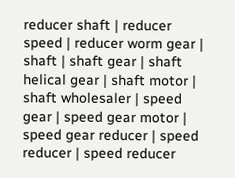reducer shaft | reducer speed | reducer worm gear | shaft | shaft gear | shaft helical gear | shaft motor | shaft wholesaler | speed gear | speed gear motor | speed gear reducer | speed reducer | speed reducer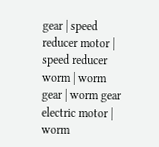gear | speed reducer motor | speed reducer worm | worm gear | worm gear electric motor | worm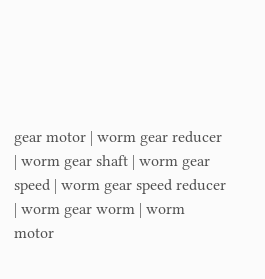gear motor | worm gear reducer | worm gear shaft | worm gear speed | worm gear speed reducer | worm gear worm | worm motor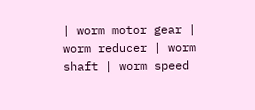| worm motor gear | worm reducer | worm shaft | worm speed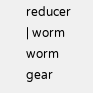reducer | worm worm gear